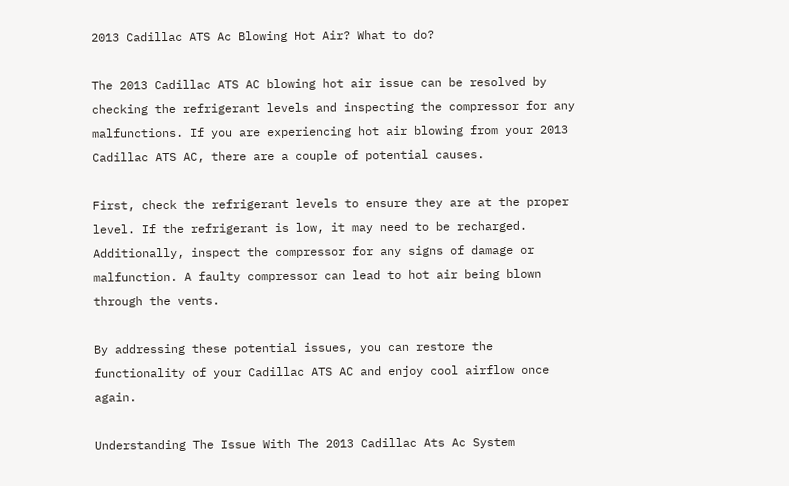2013 Cadillac ATS Ac Blowing Hot Air? What to do?

The 2013 Cadillac ATS AC blowing hot air issue can be resolved by checking the refrigerant levels and inspecting the compressor for any malfunctions. If you are experiencing hot air blowing from your 2013 Cadillac ATS AC, there are a couple of potential causes.

First, check the refrigerant levels to ensure they are at the proper level. If the refrigerant is low, it may need to be recharged. Additionally, inspect the compressor for any signs of damage or malfunction. A faulty compressor can lead to hot air being blown through the vents.

By addressing these potential issues, you can restore the functionality of your Cadillac ATS AC and enjoy cool airflow once again.

Understanding The Issue With The 2013 Cadillac Ats Ac System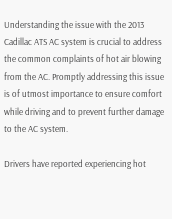Understanding the issue with the 2013 Cadillac ATS AC system is crucial to address the common complaints of hot air blowing from the AC. Promptly addressing this issue is of utmost importance to ensure comfort while driving and to prevent further damage to the AC system.

Drivers have reported experiencing hot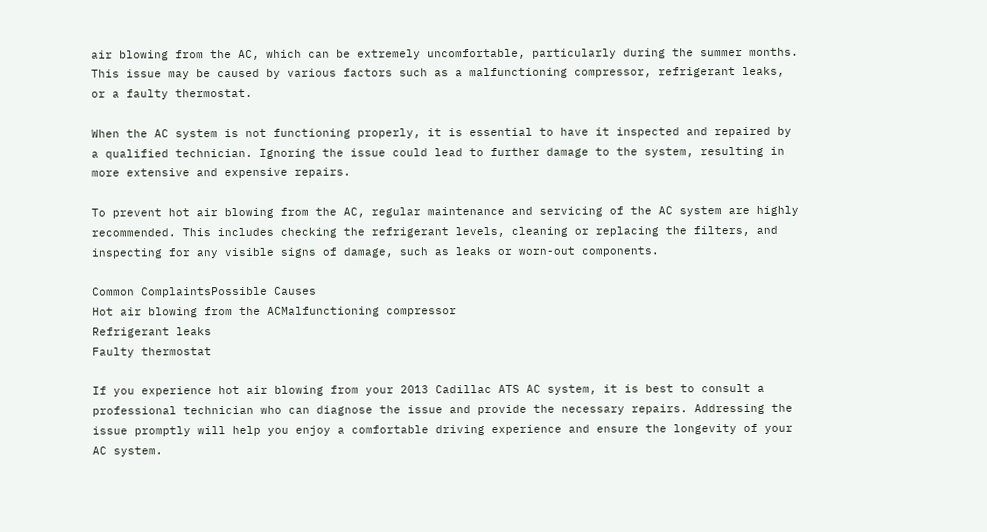air blowing from the AC, which can be extremely uncomfortable, particularly during the summer months. This issue may be caused by various factors such as a malfunctioning compressor, refrigerant leaks, or a faulty thermostat.

When the AC system is not functioning properly, it is essential to have it inspected and repaired by a qualified technician. Ignoring the issue could lead to further damage to the system, resulting in more extensive and expensive repairs.

To prevent hot air blowing from the AC, regular maintenance and servicing of the AC system are highly recommended. This includes checking the refrigerant levels, cleaning or replacing the filters, and inspecting for any visible signs of damage, such as leaks or worn-out components.

Common ComplaintsPossible Causes
Hot air blowing from the ACMalfunctioning compressor
Refrigerant leaks
Faulty thermostat

If you experience hot air blowing from your 2013 Cadillac ATS AC system, it is best to consult a professional technician who can diagnose the issue and provide the necessary repairs. Addressing the issue promptly will help you enjoy a comfortable driving experience and ensure the longevity of your AC system.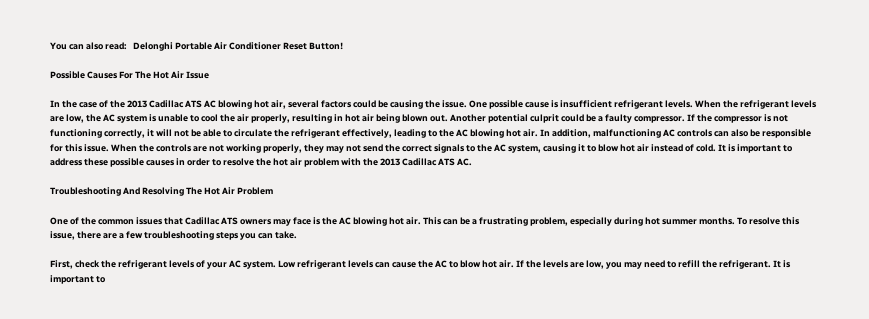You can also read:   Delonghi Portable Air Conditioner Reset Button!

Possible Causes For The Hot Air Issue

In the case of the 2013 Cadillac ATS AC blowing hot air, several factors could be causing the issue. One possible cause is insufficient refrigerant levels. When the refrigerant levels are low, the AC system is unable to cool the air properly, resulting in hot air being blown out. Another potential culprit could be a faulty compressor. If the compressor is not functioning correctly, it will not be able to circulate the refrigerant effectively, leading to the AC blowing hot air. In addition, malfunctioning AC controls can also be responsible for this issue. When the controls are not working properly, they may not send the correct signals to the AC system, causing it to blow hot air instead of cold. It is important to address these possible causes in order to resolve the hot air problem with the 2013 Cadillac ATS AC.

Troubleshooting And Resolving The Hot Air Problem

One of the common issues that Cadillac ATS owners may face is the AC blowing hot air. This can be a frustrating problem, especially during hot summer months. To resolve this issue, there are a few troubleshooting steps you can take.

First, check the refrigerant levels of your AC system. Low refrigerant levels can cause the AC to blow hot air. If the levels are low, you may need to refill the refrigerant. It is important to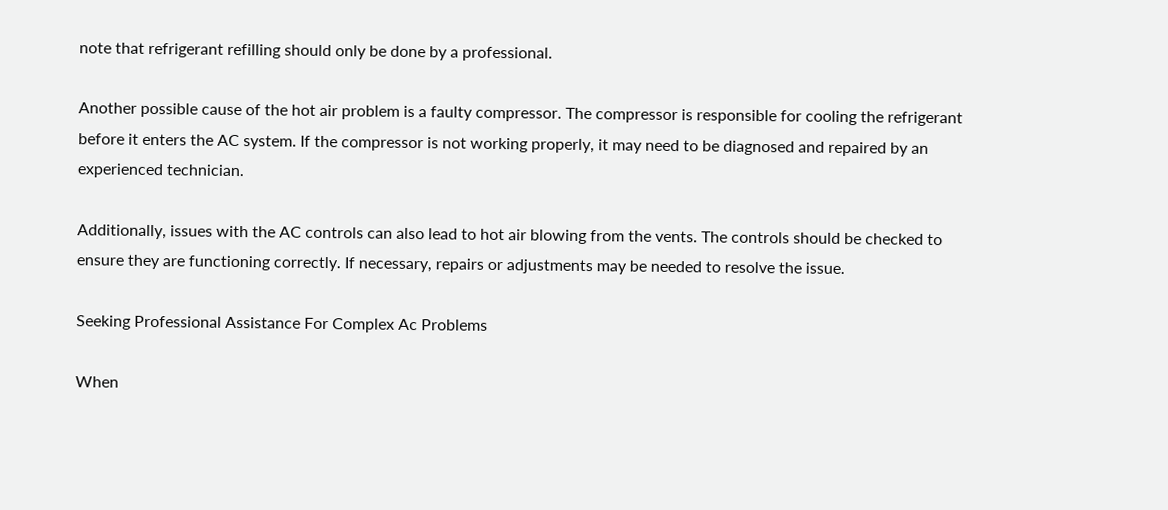note that refrigerant refilling should only be done by a professional.

Another possible cause of the hot air problem is a faulty compressor. The compressor is responsible for cooling the refrigerant before it enters the AC system. If the compressor is not working properly, it may need to be diagnosed and repaired by an experienced technician.

Additionally, issues with the AC controls can also lead to hot air blowing from the vents. The controls should be checked to ensure they are functioning correctly. If necessary, repairs or adjustments may be needed to resolve the issue.

Seeking Professional Assistance For Complex Ac Problems

When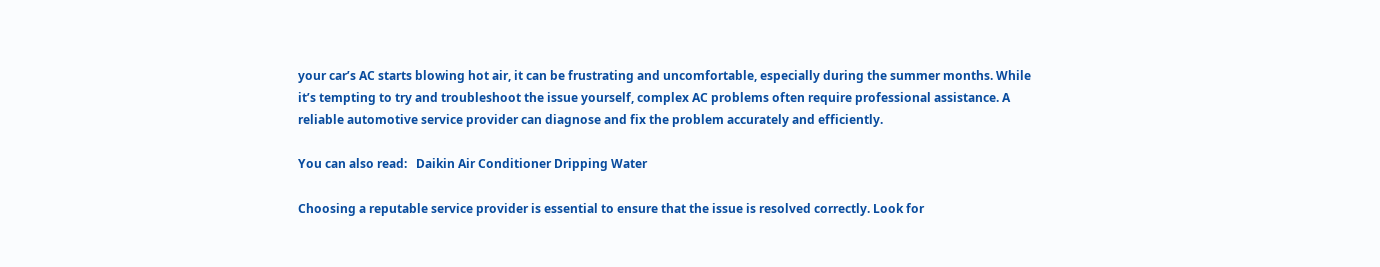your car’s AC starts blowing hot air, it can be frustrating and uncomfortable, especially during the summer months. While it’s tempting to try and troubleshoot the issue yourself, complex AC problems often require professional assistance. A reliable automotive service provider can diagnose and fix the problem accurately and efficiently.

You can also read:   Daikin Air Conditioner Dripping Water

Choosing a reputable service provider is essential to ensure that the issue is resolved correctly. Look for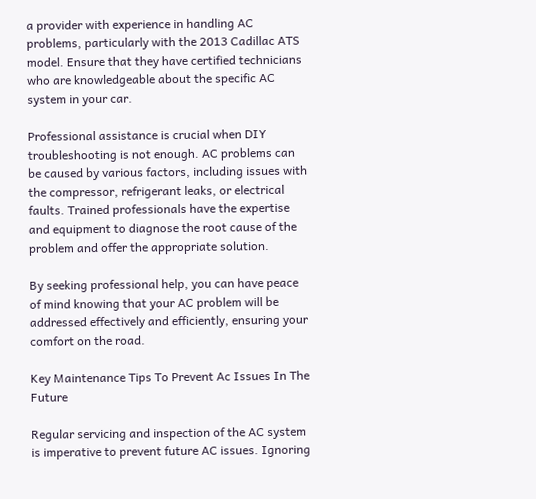a provider with experience in handling AC problems, particularly with the 2013 Cadillac ATS model. Ensure that they have certified technicians who are knowledgeable about the specific AC system in your car.

Professional assistance is crucial when DIY troubleshooting is not enough. AC problems can be caused by various factors, including issues with the compressor, refrigerant leaks, or electrical faults. Trained professionals have the expertise and equipment to diagnose the root cause of the problem and offer the appropriate solution.

By seeking professional help, you can have peace of mind knowing that your AC problem will be addressed effectively and efficiently, ensuring your comfort on the road.

Key Maintenance Tips To Prevent Ac Issues In The Future

Regular servicing and inspection of the AC system is imperative to prevent future AC issues. Ignoring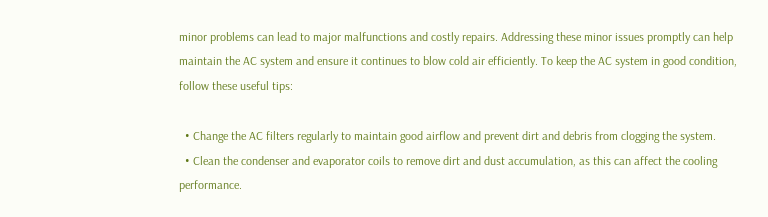minor problems can lead to major malfunctions and costly repairs. Addressing these minor issues promptly can help maintain the AC system and ensure it continues to blow cold air efficiently. To keep the AC system in good condition, follow these useful tips:

  • Change the AC filters regularly to maintain good airflow and prevent dirt and debris from clogging the system.
  • Clean the condenser and evaporator coils to remove dirt and dust accumulation, as this can affect the cooling performance.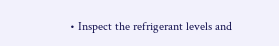• Inspect the refrigerant levels and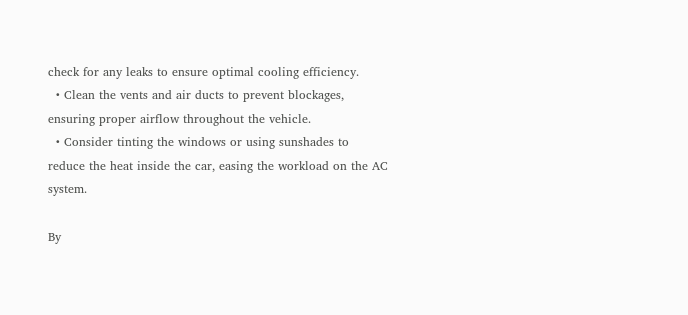check for any leaks to ensure optimal cooling efficiency.
  • Clean the vents and air ducts to prevent blockages, ensuring proper airflow throughout the vehicle.
  • Consider tinting the windows or using sunshades to reduce the heat inside the car, easing the workload on the AC system.

By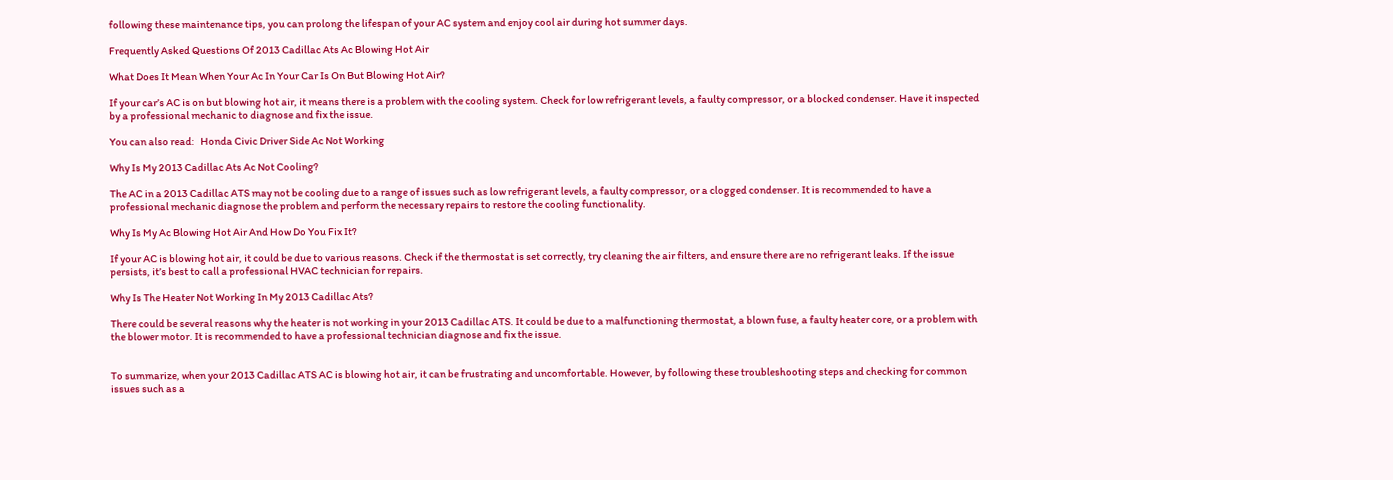following these maintenance tips, you can prolong the lifespan of your AC system and enjoy cool air during hot summer days.

Frequently Asked Questions Of 2013 Cadillac Ats Ac Blowing Hot Air

What Does It Mean When Your Ac In Your Car Is On But Blowing Hot Air?

If your car’s AC is on but blowing hot air, it means there is a problem with the cooling system. Check for low refrigerant levels, a faulty compressor, or a blocked condenser. Have it inspected by a professional mechanic to diagnose and fix the issue.

You can also read:   Honda Civic Driver Side Ac Not Working

Why Is My 2013 Cadillac Ats Ac Not Cooling?

The AC in a 2013 Cadillac ATS may not be cooling due to a range of issues such as low refrigerant levels, a faulty compressor, or a clogged condenser. It is recommended to have a professional mechanic diagnose the problem and perform the necessary repairs to restore the cooling functionality.

Why Is My Ac Blowing Hot Air And How Do You Fix It?

If your AC is blowing hot air, it could be due to various reasons. Check if the thermostat is set correctly, try cleaning the air filters, and ensure there are no refrigerant leaks. If the issue persists, it’s best to call a professional HVAC technician for repairs.

Why Is The Heater Not Working In My 2013 Cadillac Ats?

There could be several reasons why the heater is not working in your 2013 Cadillac ATS. It could be due to a malfunctioning thermostat, a blown fuse, a faulty heater core, or a problem with the blower motor. It is recommended to have a professional technician diagnose and fix the issue.


To summarize, when your 2013 Cadillac ATS AC is blowing hot air, it can be frustrating and uncomfortable. However, by following these troubleshooting steps and checking for common issues such as a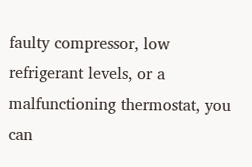faulty compressor, low refrigerant levels, or a malfunctioning thermostat, you can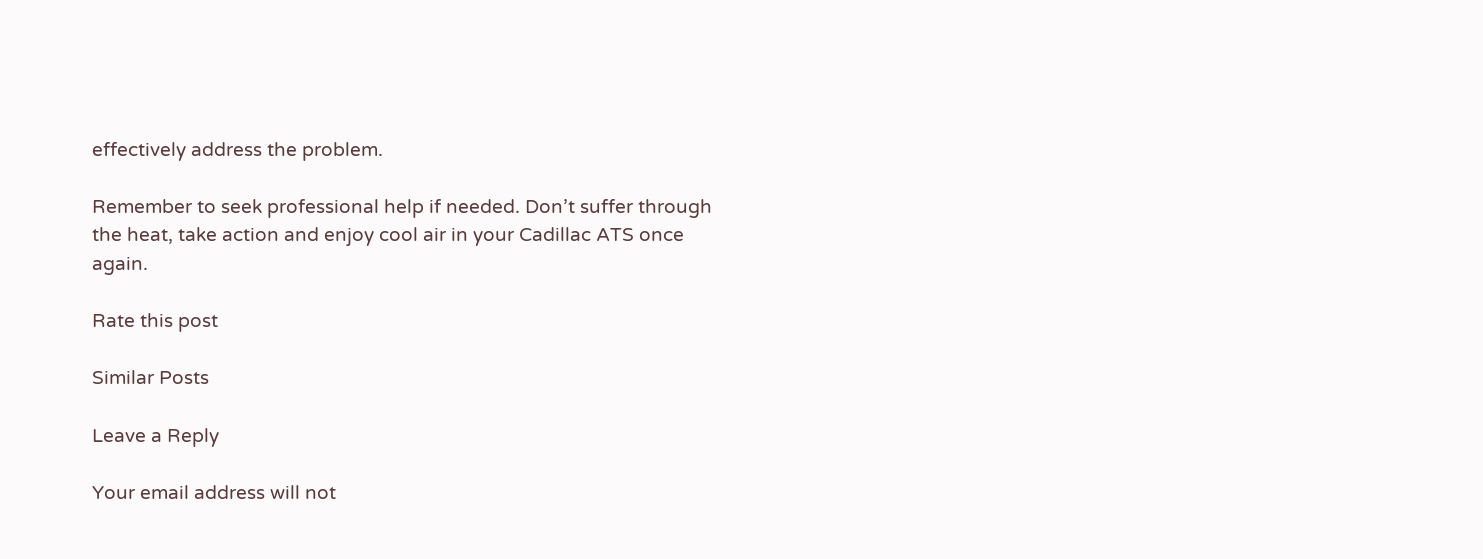effectively address the problem.

Remember to seek professional help if needed. Don’t suffer through the heat, take action and enjoy cool air in your Cadillac ATS once again.

Rate this post

Similar Posts

Leave a Reply

Your email address will not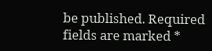be published. Required fields are marked *